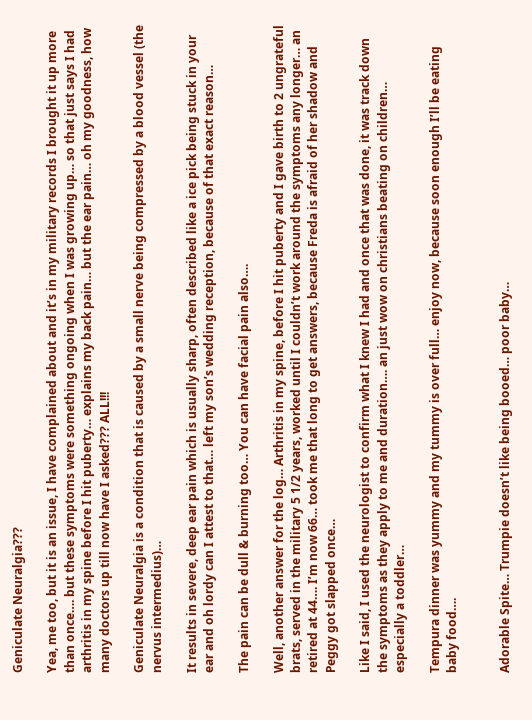Geniculate Neuralgia???

Yea, me too, but it is an issue, I have complained about and it’s in my military records I brought it up more than once…. but these symptoms were something ongoing when I was growing up… so that just says I had arthritis in my spine before I hit puberty… explains my back pain… but the ear pain… oh my goodness, how many doctors up till now have I asked??? ALL!!!

Geniculate Neuralgia is a condition that is caused by a small nerve being compressed by a blood vessel (the nervus intermedius)…

It results in severe, deep ear pain which is usually sharp, often described like a ice pick being stuck in your ear and oh lordy can I attest to that… left my son’s wedding reception, because of that exact reason…

The pain can be dull & burning too… You can have facial pain also….

Well, another answer for the log… Arthritis in my spine, before I hit puberty and I gave birth to 2 ungrateful brats, served in the military 5 1/2 years, worked until I couldn’t work around the symptoms any longer… an retired at 44…. I’m now 66… took me that long to get answers, because Freda is afraid of her shadow and Peggy got slapped once…

Like I said, I used the neurologist to confirm what I knew I had and once that was done, it was track down the symptoms as they apply to me and duration…. an just wow on christians beating on children… especially a toddler…

Tempura dinner was yummy and my tummy is over full… enjoy now, because soon enough I’ll be eating baby food….


Adorable Spite… Trumpie doesn’t like being booed… poor baby…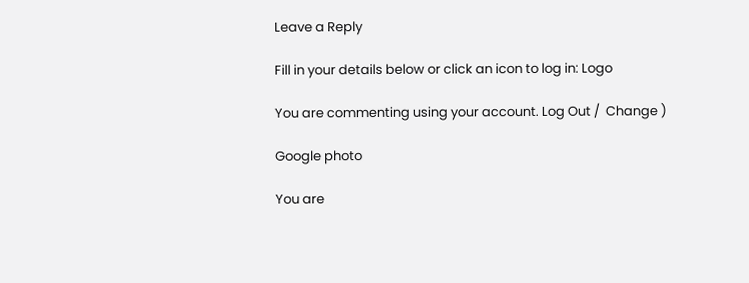Leave a Reply

Fill in your details below or click an icon to log in: Logo

You are commenting using your account. Log Out /  Change )

Google photo

You are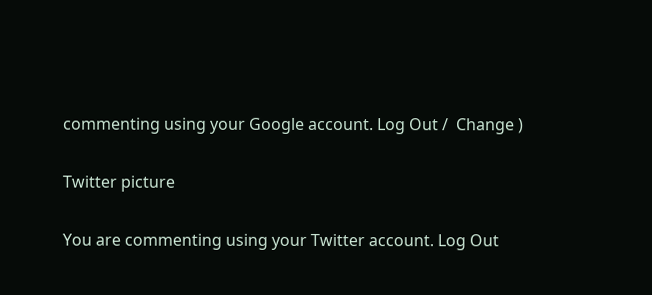commenting using your Google account. Log Out /  Change )

Twitter picture

You are commenting using your Twitter account. Log Out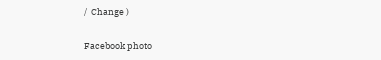/  Change )

Facebook photo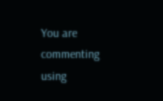You are commenting using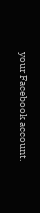your Facebook account.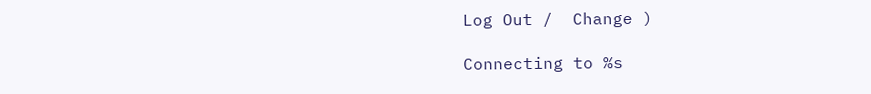Log Out /  Change )

Connecting to %s